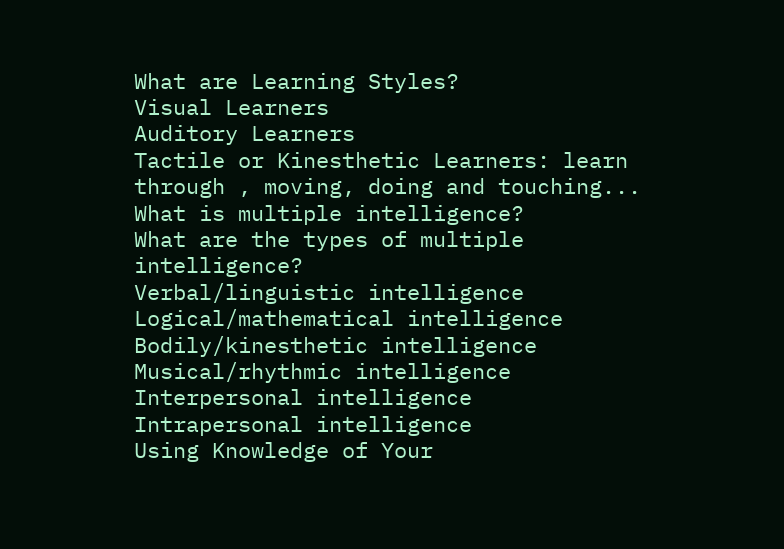What are Learning Styles?
Visual Learners
Auditory Learners
Tactile or Kinesthetic Learners: learn through , moving, doing and touching...
What is multiple intelligence?
What are the types of multiple intelligence?
Verbal/linguistic intelligence
Logical/mathematical intelligence
Bodily/kinesthetic intelligence
Musical/rhythmic intelligence
Interpersonal intelligence
Intrapersonal intelligence
Using Knowledge of Your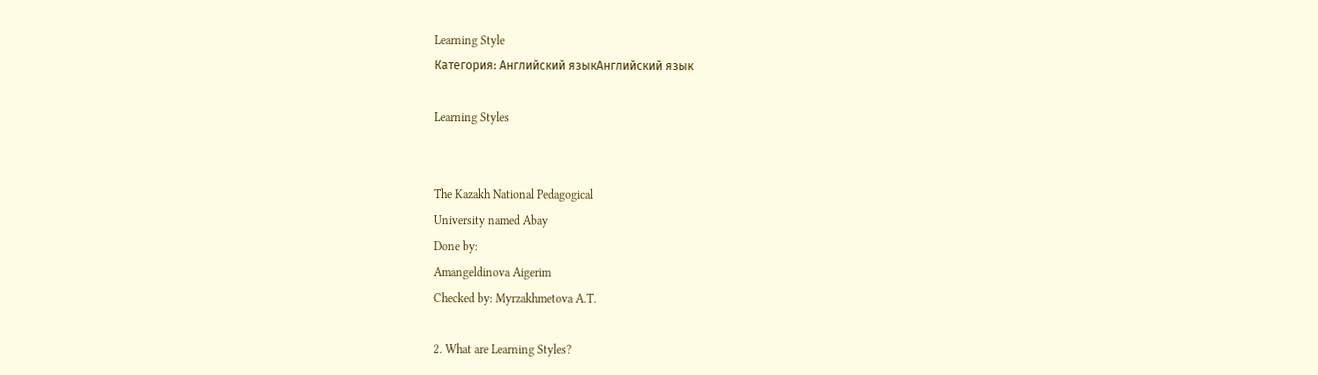Learning Style
Категория: Английский языкАнглийский язык

Learning Styles


The Kazakh National Pedagogical
University named Abay
Done by:
Amangeldinova Aigerim
Checked by: Myrzakhmetova A.T.

2. What are Learning Styles?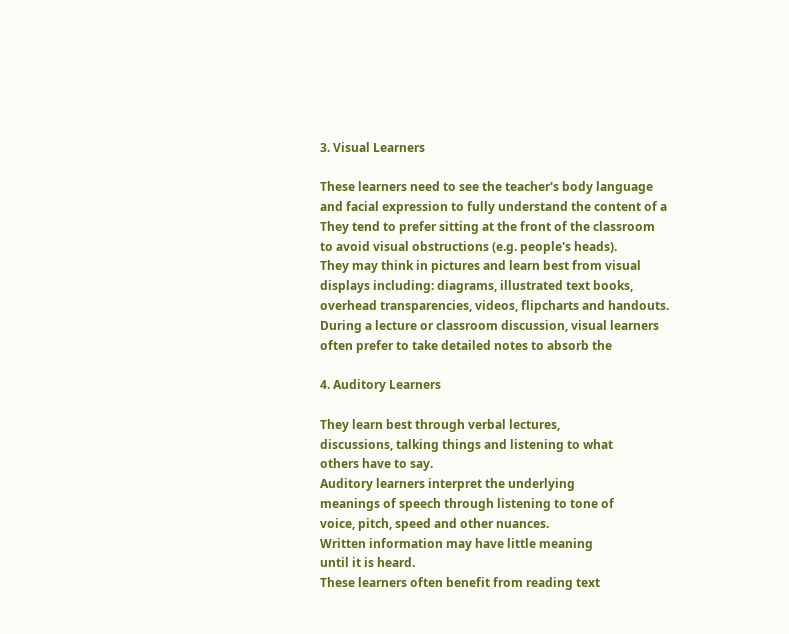3. Visual Learners

These learners need to see the teacher's body language
and facial expression to fully understand the content of a
They tend to prefer sitting at the front of the classroom
to avoid visual obstructions (e.g. people's heads).
They may think in pictures and learn best from visual
displays including: diagrams, illustrated text books,
overhead transparencies, videos, flipcharts and handouts.
During a lecture or classroom discussion, visual learners
often prefer to take detailed notes to absorb the

4. Auditory Learners

They learn best through verbal lectures,
discussions, talking things and listening to what
others have to say.
Auditory learners interpret the underlying
meanings of speech through listening to tone of
voice, pitch, speed and other nuances.
Written information may have little meaning
until it is heard.
These learners often benefit from reading text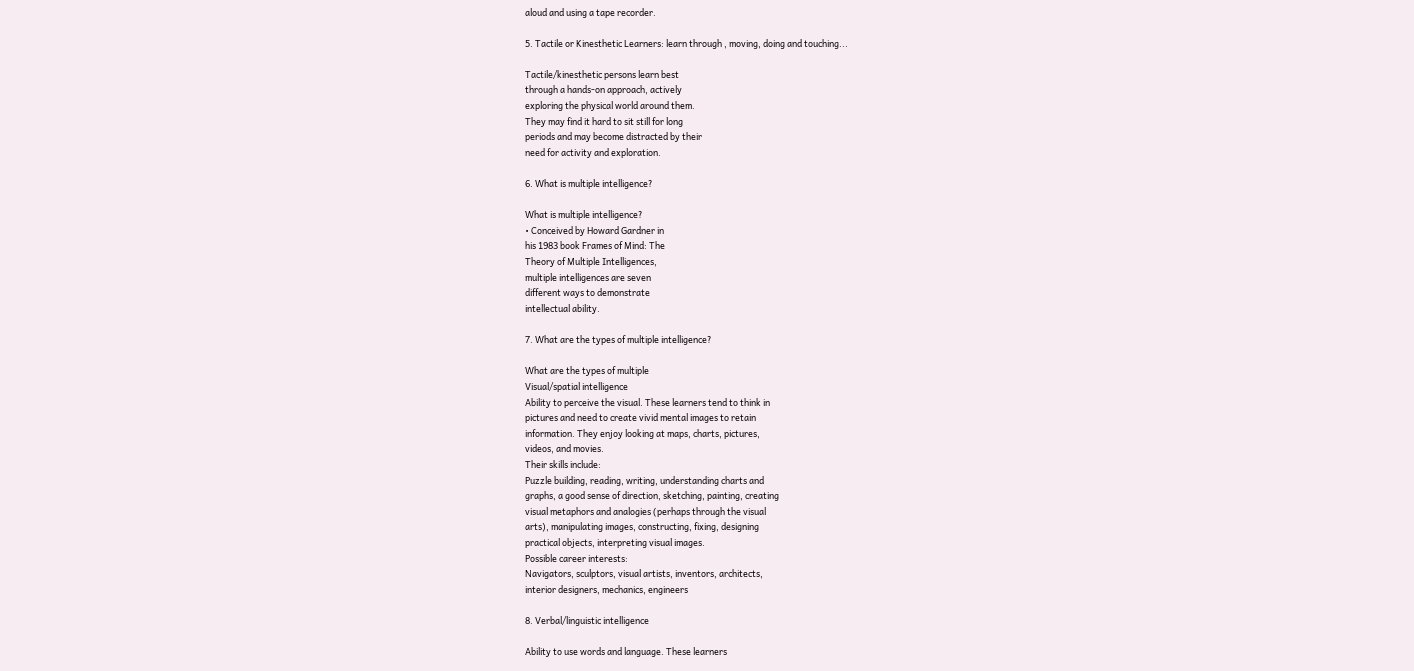aloud and using a tape recorder.

5. Tactile or Kinesthetic Learners: learn through , moving, doing and touching...

Tactile/kinesthetic persons learn best
through a hands-on approach, actively
exploring the physical world around them.
They may find it hard to sit still for long
periods and may become distracted by their
need for activity and exploration.

6. What is multiple intelligence?

What is multiple intelligence?
• Conceived by Howard Gardner in
his 1983 book Frames of Mind: The
Theory of Multiple Intelligences,
multiple intelligences are seven
different ways to demonstrate
intellectual ability.

7. What are the types of multiple intelligence?

What are the types of multiple
Visual/spatial intelligence
Ability to perceive the visual. These learners tend to think in
pictures and need to create vivid mental images to retain
information. They enjoy looking at maps, charts, pictures,
videos, and movies.
Their skills include:
Puzzle building, reading, writing, understanding charts and
graphs, a good sense of direction, sketching, painting, creating
visual metaphors and analogies (perhaps through the visual
arts), manipulating images, constructing, fixing, designing
practical objects, interpreting visual images.
Possible career interests:
Navigators, sculptors, visual artists, inventors, architects,
interior designers, mechanics, engineers

8. Verbal/linguistic intelligence

Ability to use words and language. These learners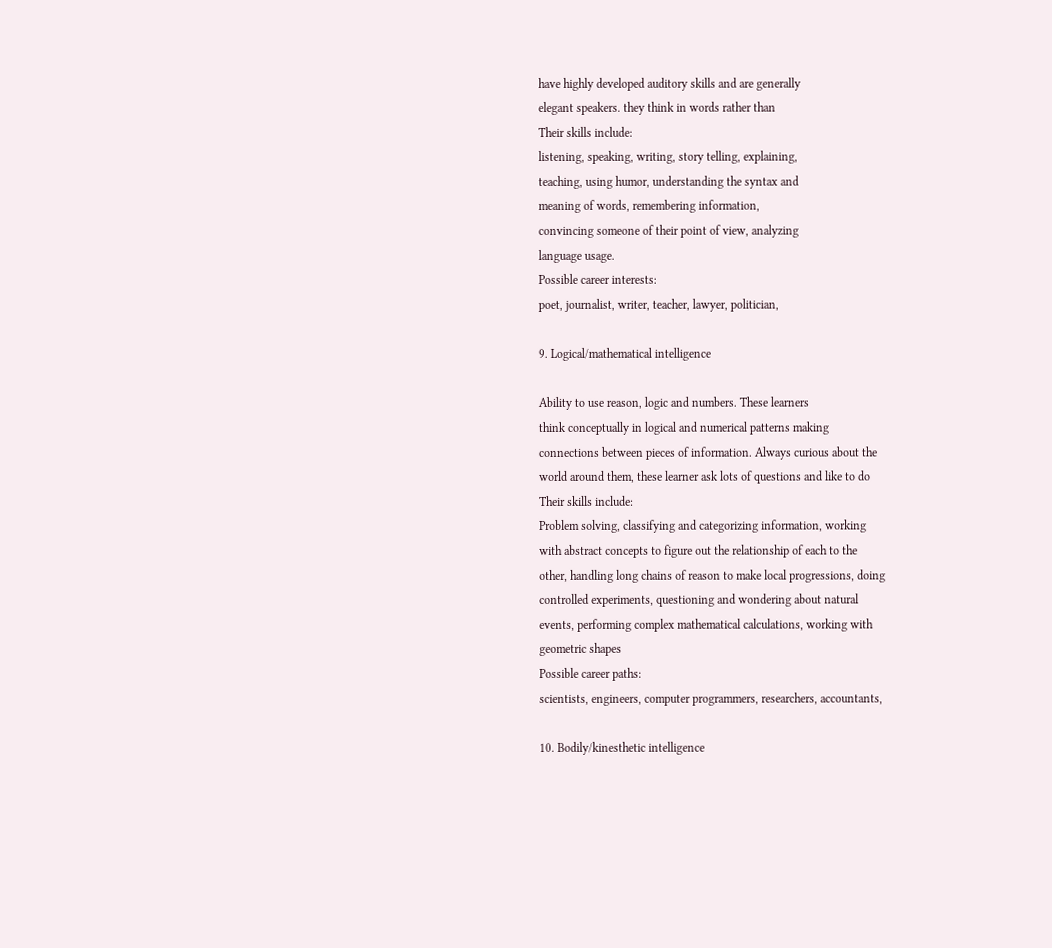have highly developed auditory skills and are generally
elegant speakers. they think in words rather than
Their skills include:
listening, speaking, writing, story telling, explaining,
teaching, using humor, understanding the syntax and
meaning of words, remembering information,
convincing someone of their point of view, analyzing
language usage.
Possible career interests:
poet, journalist, writer, teacher, lawyer, politician,

9. Logical/mathematical intelligence

Ability to use reason, logic and numbers. These learners
think conceptually in logical and numerical patterns making
connections between pieces of information. Always curious about the
world around them, these learner ask lots of questions and like to do
Their skills include:
Problem solving, classifying and categorizing information, working
with abstract concepts to figure out the relationship of each to the
other, handling long chains of reason to make local progressions, doing
controlled experiments, questioning and wondering about natural
events, performing complex mathematical calculations, working with
geometric shapes
Possible career paths:
scientists, engineers, computer programmers, researchers, accountants,

10. Bodily/kinesthetic intelligence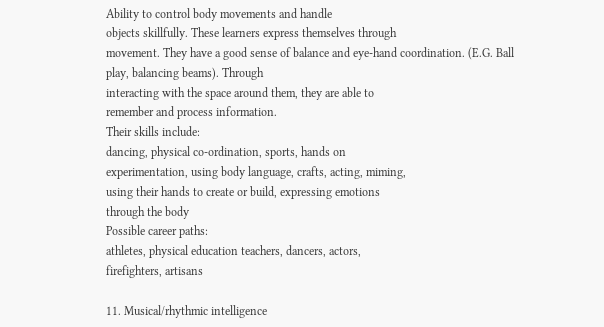Ability to control body movements and handle
objects skillfully. These learners express themselves through
movement. They have a good sense of balance and eye-hand coordination. (E.G. Ball play, balancing beams). Through
interacting with the space around them, they are able to
remember and process information.
Their skills include:
dancing, physical co-ordination, sports, hands on
experimentation, using body language, crafts, acting, miming,
using their hands to create or build, expressing emotions
through the body
Possible career paths:
athletes, physical education teachers, dancers, actors,
firefighters, artisans

11. Musical/rhythmic intelligence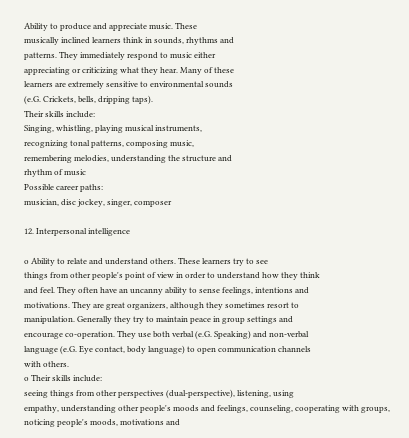Ability to produce and appreciate music. These
musically inclined learners think in sounds, rhythms and
patterns. They immediately respond to music either
appreciating or criticizing what they hear. Many of these
learners are extremely sensitive to environmental sounds
(e.G. Crickets, bells, dripping taps).
Their skills include:
Singing, whistling, playing musical instruments,
recognizing tonal patterns, composing music,
remembering melodies, understanding the structure and
rhythm of music
Possible career paths:
musician, disc jockey, singer, composer

12. Interpersonal intelligence

o Ability to relate and understand others. These learners try to see
things from other people's point of view in order to understand how they think
and feel. They often have an uncanny ability to sense feelings, intentions and
motivations. They are great organizers, although they sometimes resort to
manipulation. Generally they try to maintain peace in group settings and
encourage co-operation. They use both verbal (e.G. Speaking) and non-verbal
language (e.G. Eye contact, body language) to open communication channels
with others.
o Their skills include:
seeing things from other perspectives (dual-perspective), listening, using
empathy, understanding other people's moods and feelings, counseling, cooperating with groups, noticing people's moods, motivations and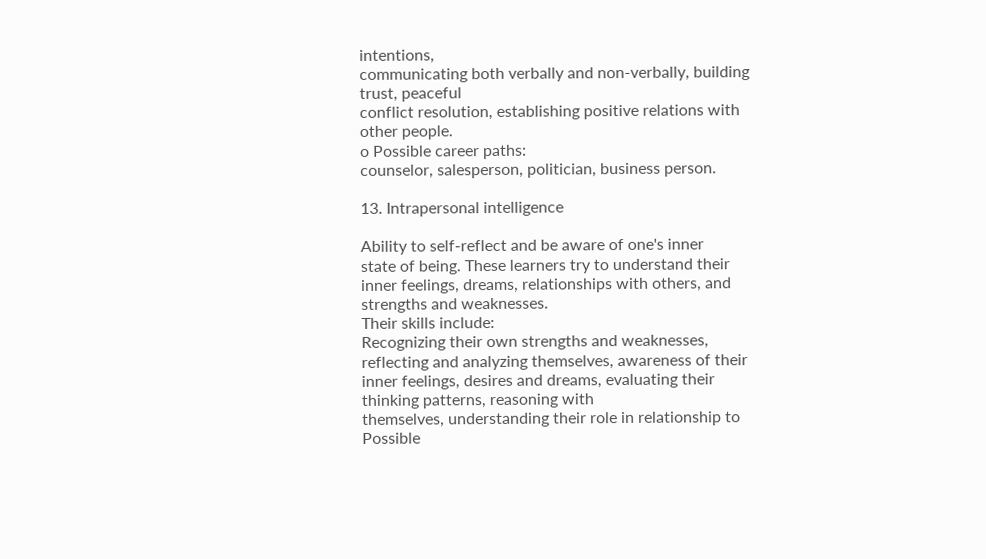intentions,
communicating both verbally and non-verbally, building trust, peaceful
conflict resolution, establishing positive relations with other people.
o Possible career paths:
counselor, salesperson, politician, business person.

13. Intrapersonal intelligence

Ability to self-reflect and be aware of one's inner
state of being. These learners try to understand their
inner feelings, dreams, relationships with others, and
strengths and weaknesses.
Their skills include:
Recognizing their own strengths and weaknesses,
reflecting and analyzing themselves, awareness of their
inner feelings, desires and dreams, evaluating their
thinking patterns, reasoning with
themselves, understanding their role in relationship to
Possible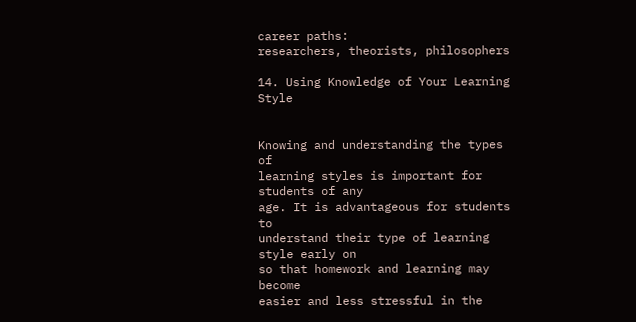career paths:
researchers, theorists, philosophers

14. Using Knowledge of Your Learning Style


Knowing and understanding the types of
learning styles is important for students of any
age. It is advantageous for students to
understand their type of learning style early on
so that homework and learning may become
easier and less stressful in the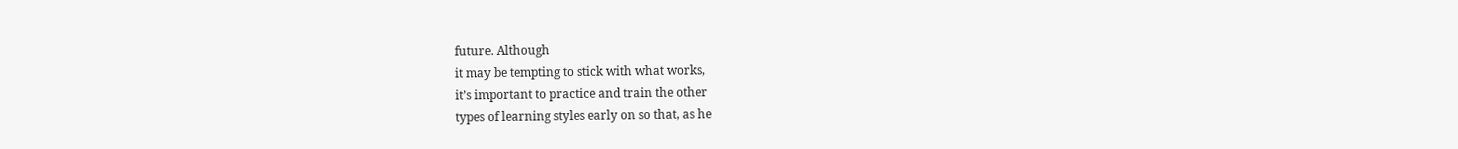future. Although
it may be tempting to stick with what works,
it’s important to practice and train the other
types of learning styles early on so that, as he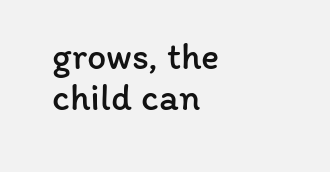grows, the child can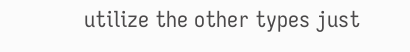utilize the other types just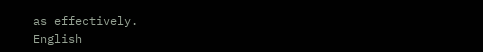as effectively.
English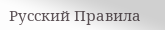Русский Правила